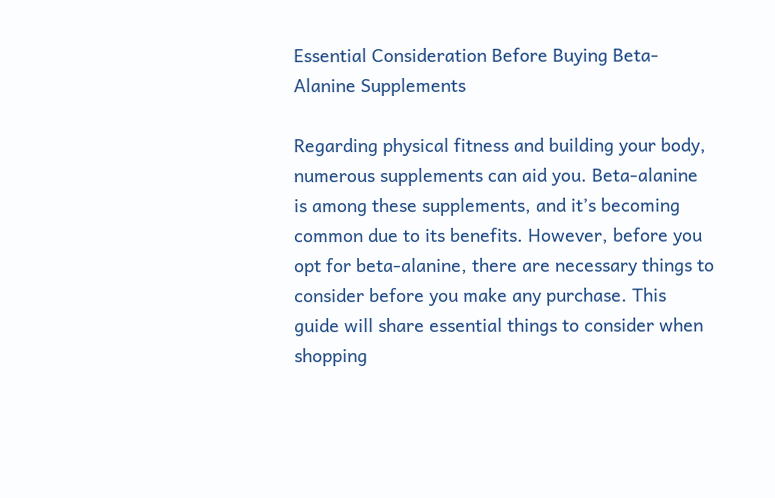Essential Consideration Before Buying Beta-Alanine Supplements

Regarding physical fitness and building your body, numerous supplements can aid you. Beta-alanine is among these supplements, and it’s becoming common due to its benefits. However, before you opt for beta-alanine, there are necessary things to consider before you make any purchase. This guide will share essential things to consider when shopping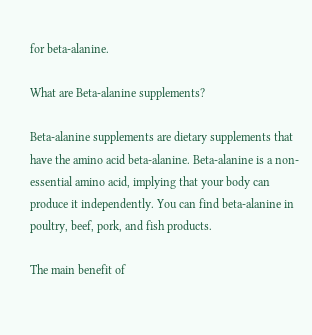for beta-alanine.

What are Beta-alanine supplements?

Beta-alanine supplements are dietary supplements that have the amino acid beta-alanine. Beta-alanine is a non-essential amino acid, implying that your body can produce it independently. You can find beta-alanine in poultry, beef, pork, and fish products.

The main benefit of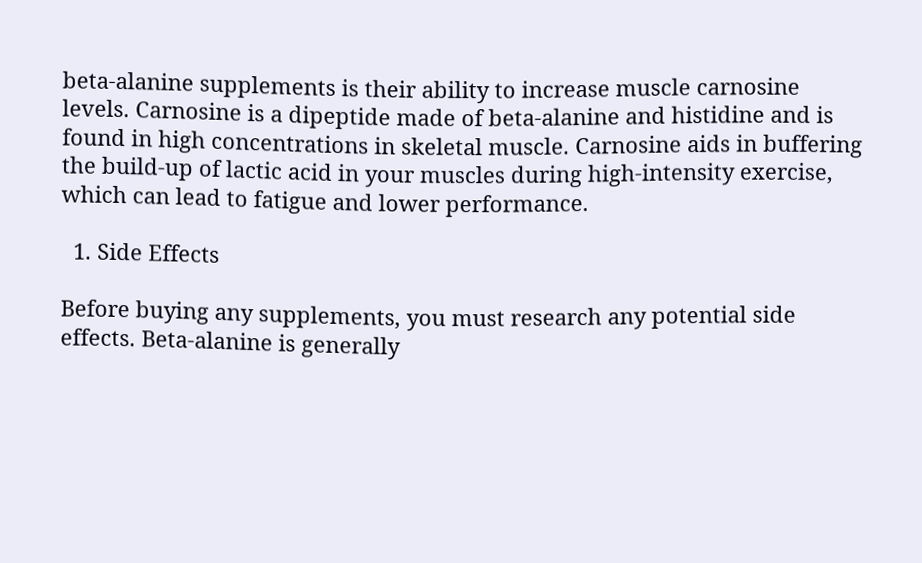beta-alanine supplements is their ability to increase muscle carnosine levels. Carnosine is a dipeptide made of beta-alanine and histidine and is found in high concentrations in skeletal muscle. Carnosine aids in buffering the build-up of lactic acid in your muscles during high-intensity exercise, which can lead to fatigue and lower performance.

  1. Side Effects

Before buying any supplements, you must research any potential side effects. Beta-alanine is generally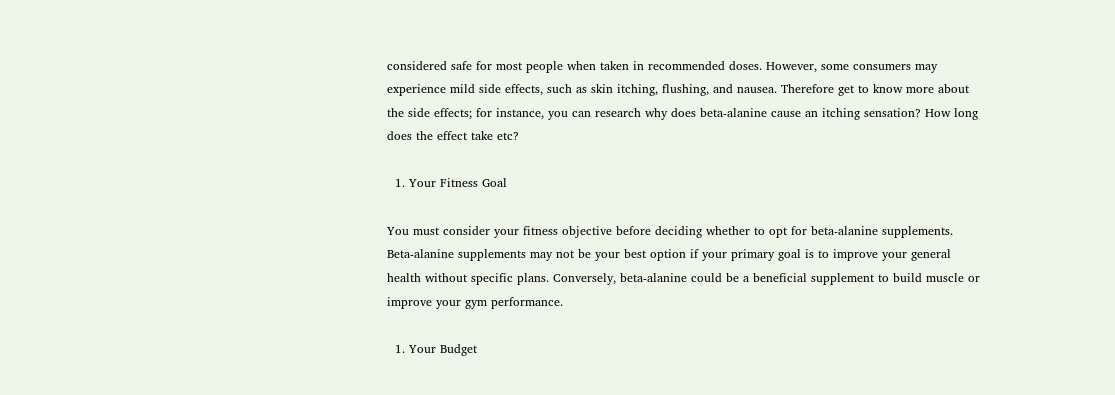considered safe for most people when taken in recommended doses. However, some consumers may experience mild side effects, such as skin itching, flushing, and nausea. Therefore get to know more about the side effects; for instance, you can research why does beta-alanine cause an itching sensation? How long does the effect take etc?

  1. Your Fitness Goal

You must consider your fitness objective before deciding whether to opt for beta-alanine supplements. Beta-alanine supplements may not be your best option if your primary goal is to improve your general health without specific plans. Conversely, beta-alanine could be a beneficial supplement to build muscle or improve your gym performance.

  1. Your Budget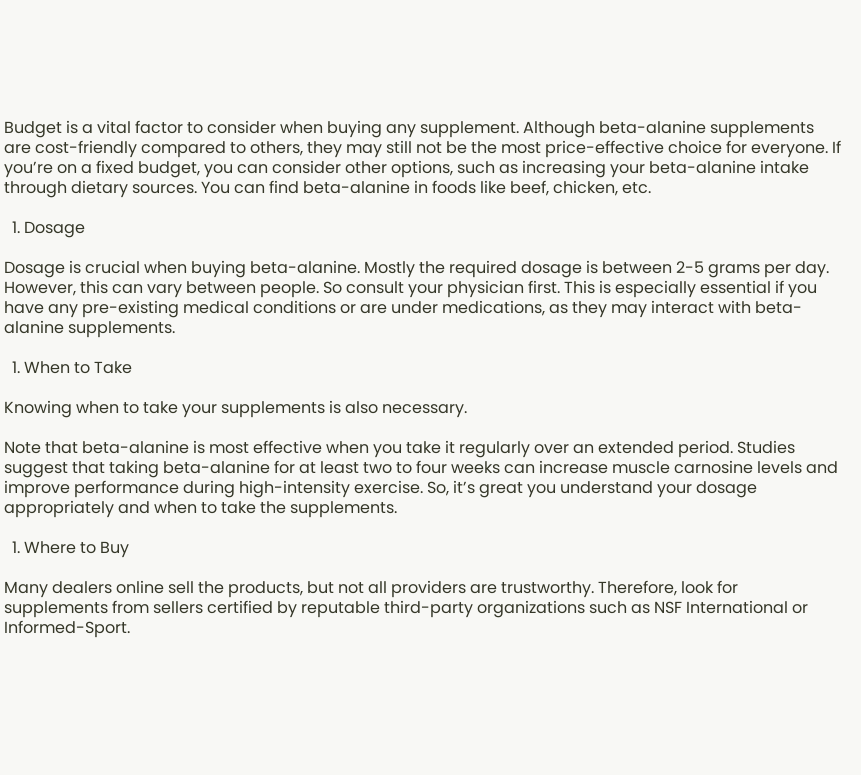Budget is a vital factor to consider when buying any supplement. Although beta-alanine supplements are cost-friendly compared to others, they may still not be the most price-effective choice for everyone. If you’re on a fixed budget, you can consider other options, such as increasing your beta-alanine intake through dietary sources. You can find beta-alanine in foods like beef, chicken, etc.

  1. Dosage

Dosage is crucial when buying beta-alanine. Mostly the required dosage is between 2-5 grams per day. However, this can vary between people. So consult your physician first. This is especially essential if you have any pre-existing medical conditions or are under medications, as they may interact with beta-alanine supplements.

  1. When to Take

Knowing when to take your supplements is also necessary.

Note that beta-alanine is most effective when you take it regularly over an extended period. Studies suggest that taking beta-alanine for at least two to four weeks can increase muscle carnosine levels and improve performance during high-intensity exercise. So, it’s great you understand your dosage appropriately and when to take the supplements.

  1. Where to Buy

Many dealers online sell the products, but not all providers are trustworthy. Therefore, look for supplements from sellers certified by reputable third-party organizations such as NSF International or Informed-Sport.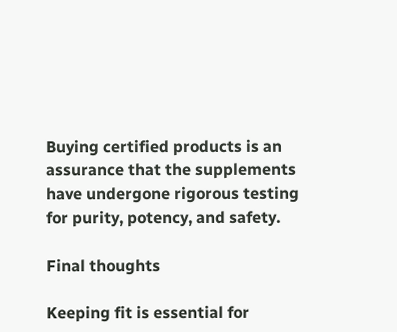Buying certified products is an assurance that the supplements have undergone rigorous testing for purity, potency, and safety.

Final thoughts

Keeping fit is essential for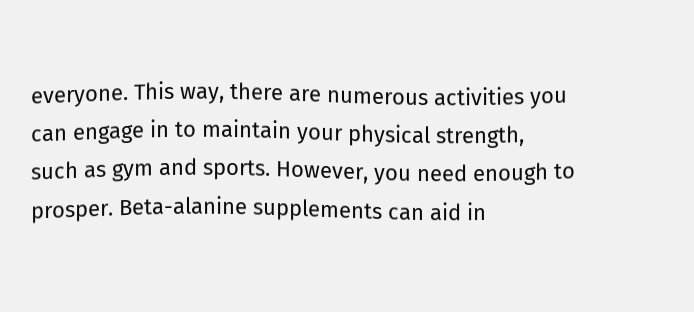everyone. This way, there are numerous activities you can engage in to maintain your physical strength, such as gym and sports. However, you need enough to prosper. Beta-alanine supplements can aid in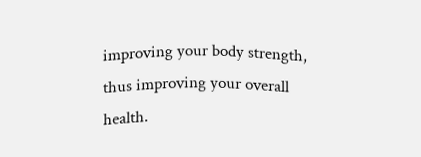improving your body strength, thus improving your overall health.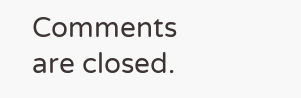Comments are closed.